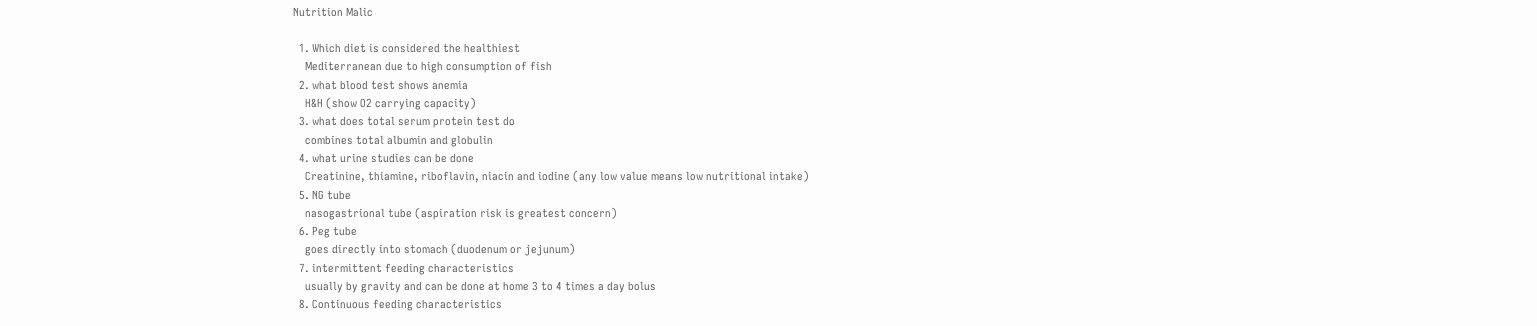Nutrition Malic

  1. Which diet is considered the healthiest
    Mediterranean due to high consumption of fish
  2. what blood test shows anemia
    H&H (show O2 carrying capacity)
  3. what does total serum protein test do
    combines total albumin and globulin
  4. what urine studies can be done
    Creatinine, thiamine, riboflavin, niacin and iodine (any low value means low nutritional intake)
  5. NG tube
    nasogastrional tube (aspiration risk is greatest concern)
  6. Peg tube
    goes directly into stomach (duodenum or jejunum)
  7. intermittent feeding characteristics
    usually by gravity and can be done at home 3 to 4 times a day bolus
  8. Continuous feeding characteristics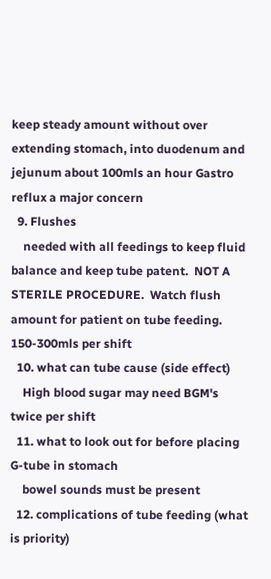keep steady amount without over extending stomach, into duodenum and jejunum about 100mls an hour Gastro reflux a major concern
  9. Flushes
    needed with all feedings to keep fluid balance and keep tube patent.  NOT A STERILE PROCEDURE.  Watch flush amount for patient on tube feeding. 150-300mls per shift
  10. what can tube cause (side effect)
    High blood sugar may need BGM's twice per shift
  11. what to look out for before placing G-tube in stomach
    bowel sounds must be present
  12. complications of tube feeding (what is priority)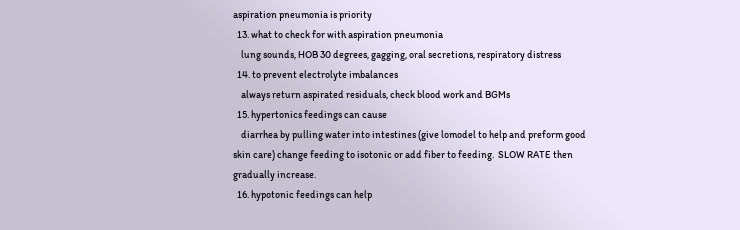aspiration pneumonia is priority
  13. what to check for with aspiration pneumonia
    lung sounds, HOB 30 degrees, gagging, oral secretions, respiratory distress
  14. to prevent electrolyte imbalances
    always return aspirated residuals, check blood work and BGMs
  15. hypertonics feedings can cause
    diarrhea by pulling water into intestines (give lomodel to help and preform good skin care) change feeding to isotonic or add fiber to feeding.  SLOW RATE then gradually increase.
  16. hypotonic feedings can help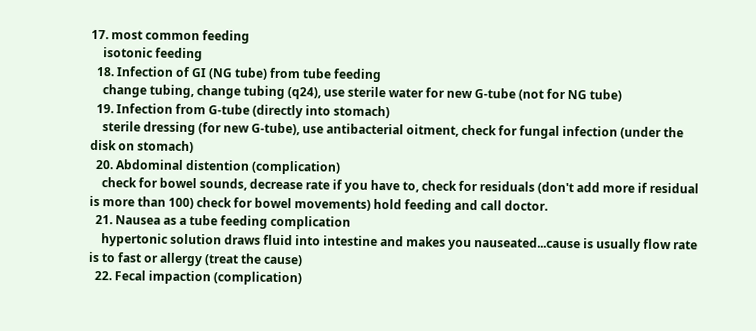17. most common feeding
    isotonic feeding
  18. Infection of GI (NG tube) from tube feeding
    change tubing, change tubing (q24), use sterile water for new G-tube (not for NG tube)
  19. Infection from G-tube (directly into stomach)
    sterile dressing (for new G-tube), use antibacterial oitment, check for fungal infection (under the disk on stomach)
  20. Abdominal distention (complication)
    check for bowel sounds, decrease rate if you have to, check for residuals (don't add more if residual is more than 100) check for bowel movements) hold feeding and call doctor.
  21. Nausea as a tube feeding complication
    hypertonic solution draws fluid into intestine and makes you nauseated...cause is usually flow rate is to fast or allergy (treat the cause)
  22. Fecal impaction (complication)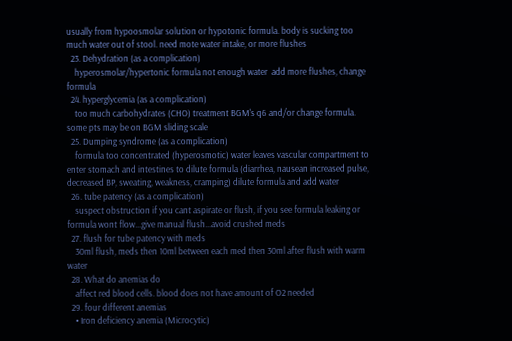usually from hypoosmolar solution or hypotonic formula. body is sucking too much water out of stool. need mote water intake, or more flushes
  23. Dehydration (as a complication)
    hyperosmolar/hypertonic formula not enough water  add more flushes, change formula
  24. hyperglycemia (as a complication)
    too much carbohydrates (CHO) treatment BGM's q6 and/or change formula. some pts may be on BGM sliding scale
  25. Dumping syndrome (as a complication)
    formula too concentrated (hyperosmotic) water leaves vascular compartment to enter stomach and intestines to dilute formula (diarrhea, nausean increased pulse, decreased BP, sweating, weakness, cramping) dilute formula and add water
  26. tube patency (as a complication)
    suspect obstruction if you cant aspirate or flush, if you see formula leaking or formula wont flow...give manual flush...avoid crushed meds
  27. flush for tube patency with meds
    30ml flush, meds then 10ml between each med then 30ml after flush with warm water
  28. What do anemias do
    affect red blood cells. blood does not have amount of O2 needed
  29. four different anemias
    • Iron deficiency anemia (Microcytic)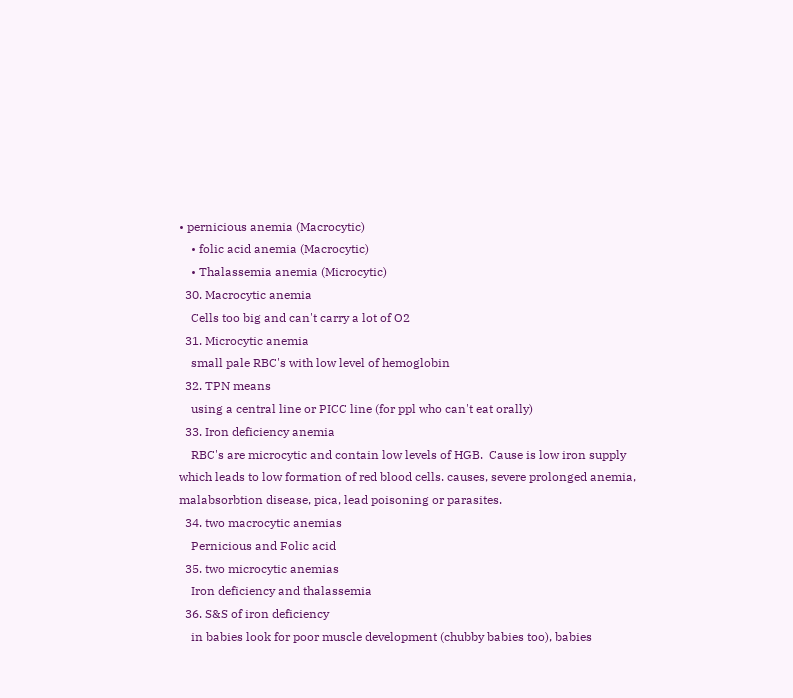• pernicious anemia (Macrocytic)
    • folic acid anemia (Macrocytic)
    • Thalassemia anemia (Microcytic)
  30. Macrocytic anemia
    Cells too big and can't carry a lot of O2
  31. Microcytic anemia
    small pale RBC's with low level of hemoglobin
  32. TPN means
    using a central line or PICC line (for ppl who can't eat orally)
  33. Iron deficiency anemia
    RBC's are microcytic and contain low levels of HGB.  Cause is low iron supply which leads to low formation of red blood cells. causes, severe prolonged anemia, malabsorbtion disease, pica, lead poisoning or parasites.
  34. two macrocytic anemias
    Pernicious and Folic acid
  35. two microcytic anemias
    Iron deficiency and thalassemia
  36. S&S of iron deficiency
    in babies look for poor muscle development (chubby babies too), babies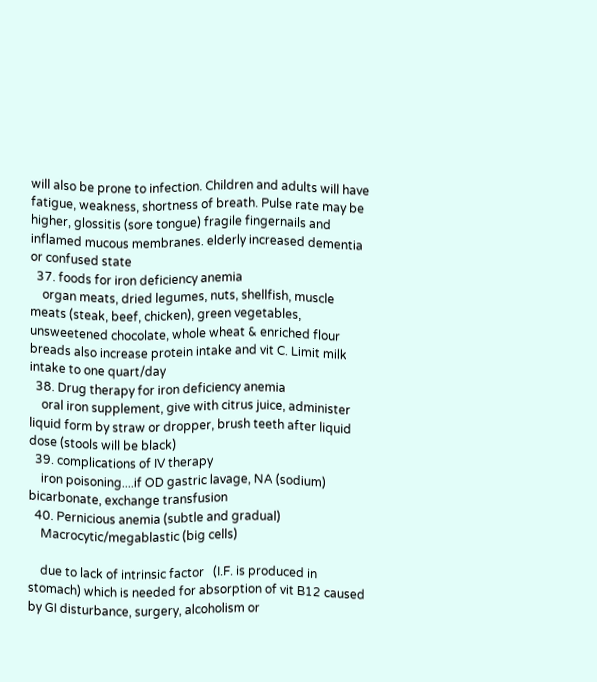will also be prone to infection. Children and adults will have fatigue, weakness, shortness of breath. Pulse rate may be higher, glossitis (sore tongue) fragile fingernails and inflamed mucous membranes. elderly increased dementia or confused state
  37. foods for iron deficiency anemia
    organ meats, dried legumes, nuts, shellfish, muscle meats (steak, beef, chicken), green vegetables, unsweetened chocolate, whole wheat & enriched flour breads also increase protein intake and vit C. Limit milk intake to one quart/day
  38. Drug therapy for iron deficiency anemia
    oral iron supplement, give with citrus juice, administer liquid form by straw or dropper, brush teeth after liquid dose (stools will be black)
  39. complications of IV therapy
    iron poisoning....if OD gastric lavage, NA (sodium) bicarbonate, exchange transfusion
  40. Pernicious anemia (subtle and gradual)
    Macrocytic/megablastic (big cells)

    due to lack of intrinsic factor   (I.F. is produced in stomach) which is needed for absorption of vit B12 caused by GI disturbance, surgery, alcoholism or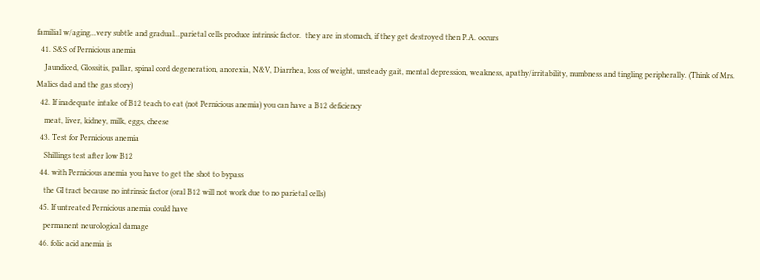familial w/aging...very subtle and gradual...parietal cells produce intrinsic factor.  they are in stomach, if they get destroyed then P.A. occurs
  41. S&S of Pernicious anemia
    Jaundiced, Glossitis, pallar, spinal cord degeneration, anorexia, N&V, Diarrhea, loss of weight, unsteady gait, mental depression, weakness, apathy/irritability, numbness and tingling peripherally. (Think of Mrs. Malics dad and the gas story)
  42. If inadequate intake of B12 teach to eat (not Pernicious anemia) you can have a B12 deficiency
    meat, liver, kidney, milk, eggs, cheese
  43. Test for Pernicious anemia
    Shillings test after low B12
  44. with Pernicious anemia you have to get the shot to bypass
    the GI tract because no intrinsic factor (oral B12 will not work due to no parietal cells)
  45. If untreated Pernicious anemia could have
    permanent neurological damage
  46. folic acid anemia is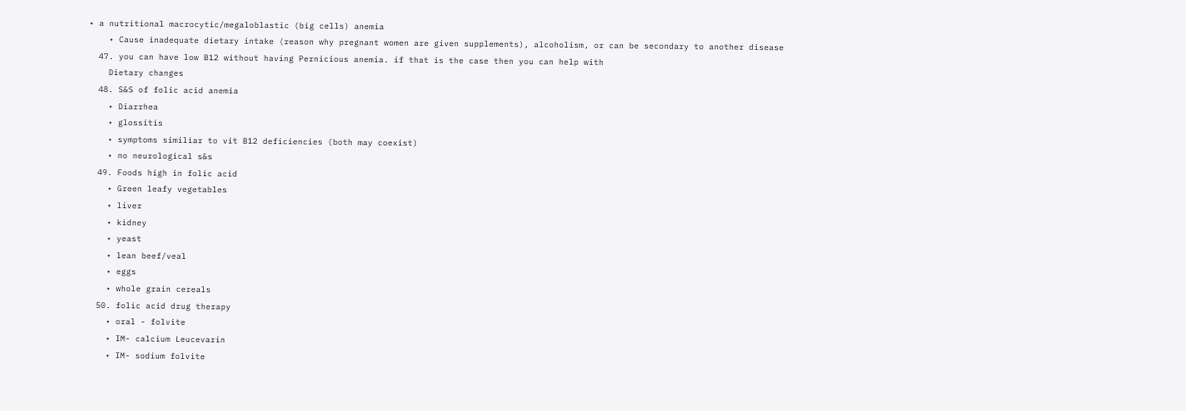• a nutritional macrocytic/megaloblastic (big cells) anemia
    • Cause inadequate dietary intake (reason why pregnant women are given supplements), alcoholism, or can be secondary to another disease
  47. you can have low B12 without having Pernicious anemia. if that is the case then you can help with
    Dietary changes
  48. S&S of folic acid anemia
    • Diarrhea
    • glossitis
    • symptoms similiar to vit B12 deficiencies (both may coexist)
    • no neurological s&s
  49. Foods high in folic acid
    • Green leafy vegetables
    • liver
    • kidney
    • yeast
    • lean beef/veal
    • eggs
    • whole grain cereals
  50. folic acid drug therapy
    • oral - folvite
    • IM- calcium Leucevarin
    • IM- sodium folvite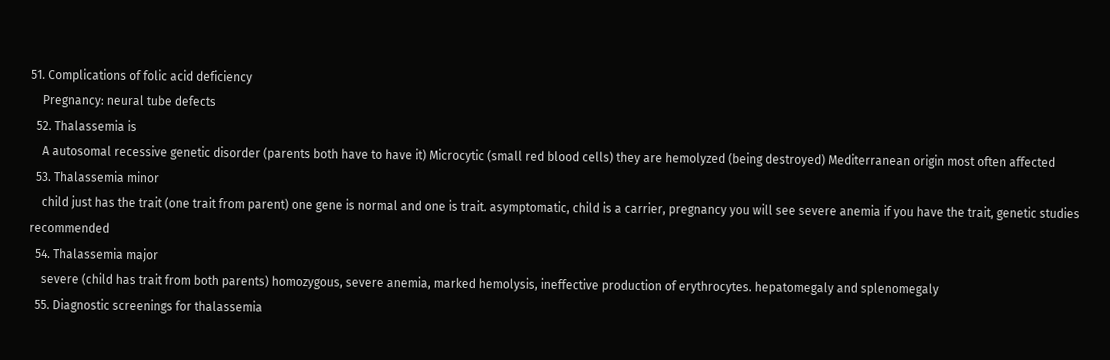51. Complications of folic acid deficiency
    Pregnancy: neural tube defects
  52. Thalassemia is
    A autosomal recessive genetic disorder (parents both have to have it) Microcytic (small red blood cells) they are hemolyzed (being destroyed) Mediterranean origin most often affected
  53. Thalassemia minor
    child just has the trait (one trait from parent) one gene is normal and one is trait. asymptomatic, child is a carrier, pregnancy you will see severe anemia if you have the trait, genetic studies recommended
  54. Thalassemia major
    severe (child has trait from both parents) homozygous, severe anemia, marked hemolysis, ineffective production of erythrocytes. hepatomegaly and splenomegaly
  55. Diagnostic screenings for thalassemia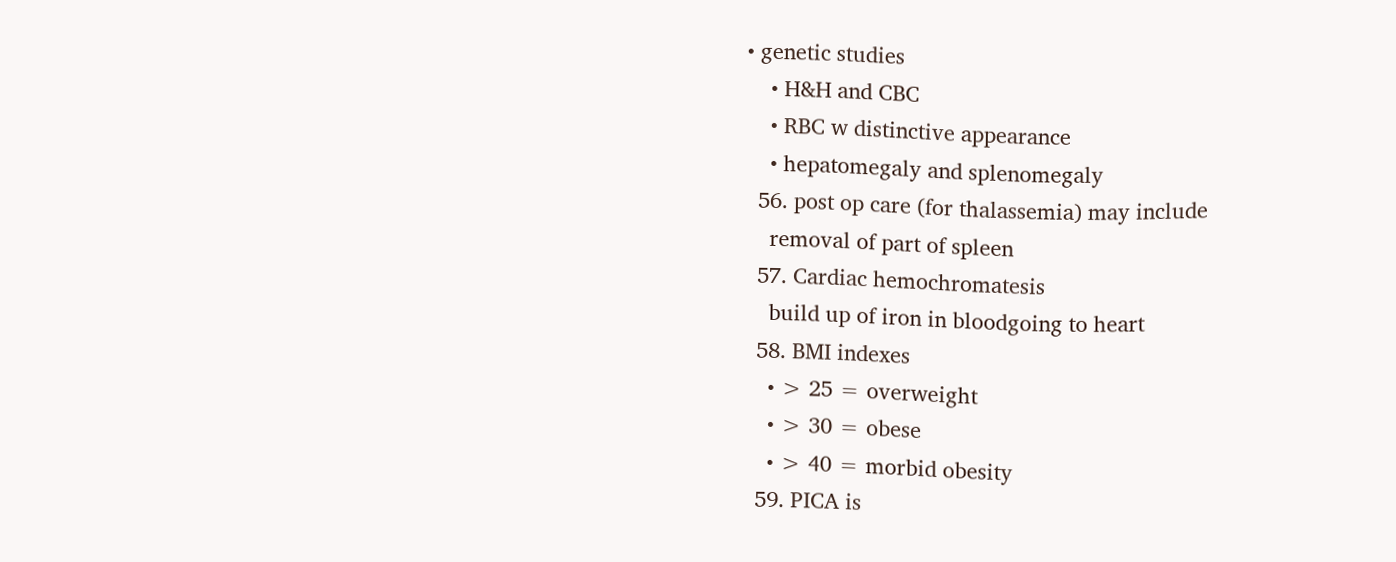• genetic studies
    • H&H and CBC
    • RBC w distinctive appearance
    • hepatomegaly and splenomegaly
  56. post op care (for thalassemia) may include
    removal of part of spleen
  57. Cardiac hemochromatesis
    build up of iron in bloodgoing to heart
  58. BMI indexes
    • > 25 = overweight
    • > 30 = obese
    • > 40 = morbid obesity
  59. PICA is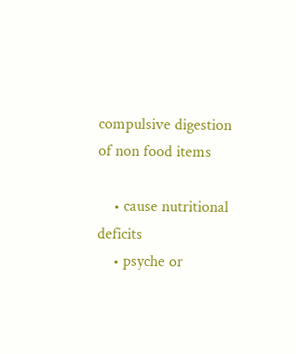compulsive digestion of non food items

    • cause nutritional deficits
    • psyche or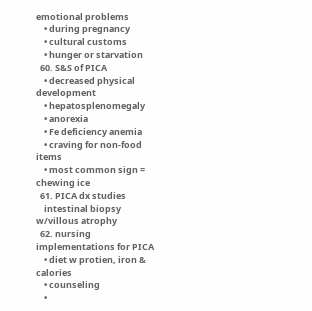emotional problems
    • during pregnancy
    • cultural customs
    • hunger or starvation
  60. S&S of PICA
    • decreased physical development
    • hepatosplenomegaly
    • anorexia
    • Fe deficiency anemia
    • craving for non-food items
    • most common sign = chewing ice
  61. PICA dx studies
    intestinal biopsy w/villous atrophy
  62. nursing implementations for PICA
    • diet w protien, iron & calories
    • counseling
    •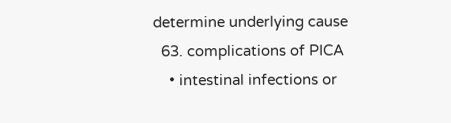determine underlying cause
  63. complications of PICA
    • intestinal infections or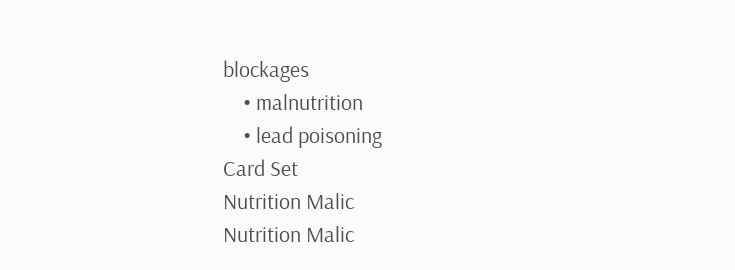blockages
    • malnutrition
    • lead poisoning
Card Set
Nutrition Malic
Nutrition Malic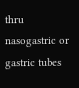thru nasogastric or gastric tubes